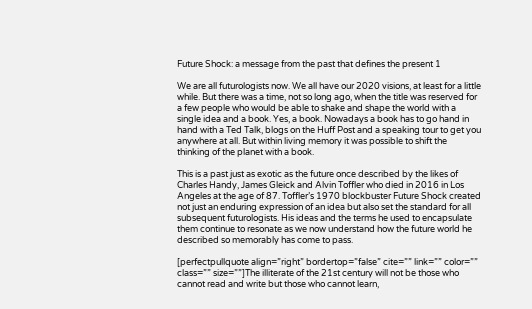Future Shock: a message from the past that defines the present 1

We are all futurologists now. We all have our 2020 visions, at least for a little while. But there was a time, not so long ago, when the title was reserved for a few people who would be able to shake and shape the world with a single idea and a book. Yes, a book. Nowadays a book has to go hand in hand with a Ted Talk, blogs on the Huff Post and a speaking tour to get you anywhere at all. But within living memory it was possible to shift the thinking of the planet with a book.

This is a past just as exotic as the future once described by the likes of Charles Handy, James Gleick and Alvin Toffler who died in 2016 in Los Angeles at the age of 87. Toffler’s 1970 blockbuster Future Shock created not just an enduring expression of an idea but also set the standard for all subsequent futurologists. His ideas and the terms he used to encapsulate them continue to resonate as we now understand how the future world he described so memorably has come to pass.

[perfectpullquote align=”right” bordertop=”false” cite=”” link=”” color=”” class=”” size=””]The illiterate of the 21st century will not be those who cannot read and write but those who cannot learn,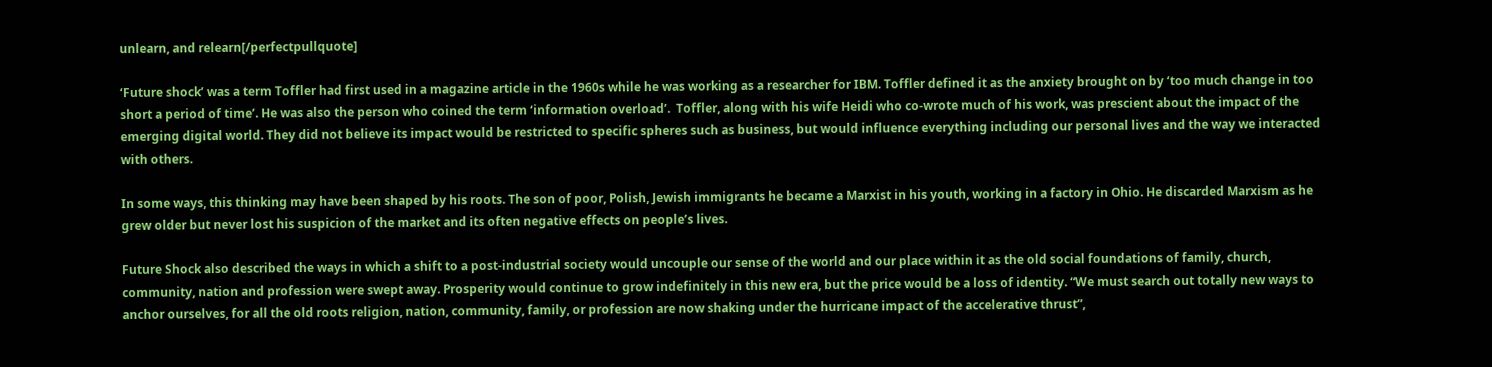unlearn, and relearn[/perfectpullquote]

‘Future shock’ was a term Toffler had first used in a magazine article in the 1960s while he was working as a researcher for IBM. Toffler defined it as the anxiety brought on by ‘too much change in too short a period of time’. He was also the person who coined the term ‘information overload’.  Toffler, along with his wife Heidi who co-wrote much of his work, was prescient about the impact of the emerging digital world. They did not believe its impact would be restricted to specific spheres such as business, but would influence everything including our personal lives and the way we interacted with others.

In some ways, this thinking may have been shaped by his roots. The son of poor, Polish, Jewish immigrants he became a Marxist in his youth, working in a factory in Ohio. He discarded Marxism as he grew older but never lost his suspicion of the market and its often negative effects on people’s lives.

Future Shock also described the ways in which a shift to a post-industrial society would uncouple our sense of the world and our place within it as the old social foundations of family, church, community, nation and profession were swept away. Prosperity would continue to grow indefinitely in this new era, but the price would be a loss of identity. “We must search out totally new ways to anchor ourselves, for all the old roots religion, nation, community, family, or profession are now shaking under the hurricane impact of the accelerative thrust”,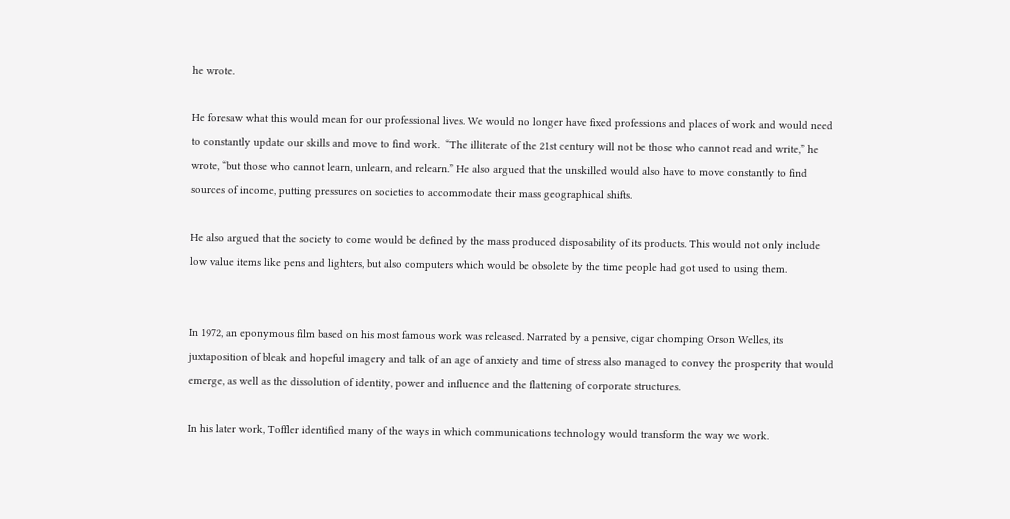he wrote.

He foresaw what this would mean for our professional lives. We would no longer have fixed professions and places of work and would need to constantly update our skills and move to find work.  “The illiterate of the 21st century will not be those who cannot read and write,” he wrote, “but those who cannot learn, unlearn, and relearn.” He also argued that the unskilled would also have to move constantly to find sources of income, putting pressures on societies to accommodate their mass geographical shifts.

He also argued that the society to come would be defined by the mass produced disposability of its products. This would not only include low value items like pens and lighters, but also computers which would be obsolete by the time people had got used to using them.


In 1972, an eponymous film based on his most famous work was released. Narrated by a pensive, cigar chomping Orson Welles, its juxtaposition of bleak and hopeful imagery and talk of an age of anxiety and time of stress also managed to convey the prosperity that would emerge, as well as the dissolution of identity, power and influence and the flattening of corporate structures.

In his later work, Toffler identified many of the ways in which communications technology would transform the way we work.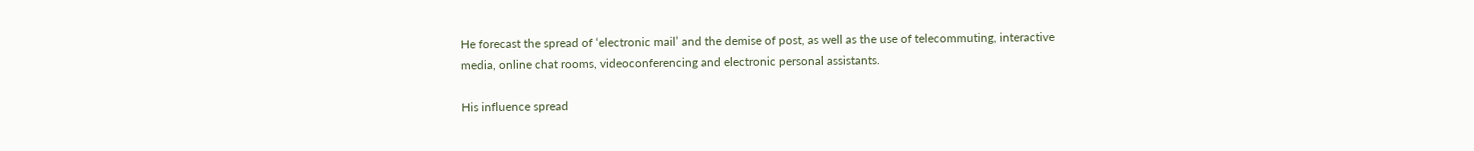He forecast the spread of ‘electronic mail’ and the demise of post, as well as the use of telecommuting, interactive media, online chat rooms, videoconferencing and electronic personal assistants.

His influence spread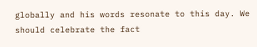globally and his words resonate to this day. We should celebrate the fact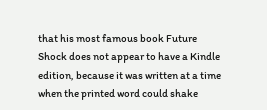that his most famous book Future Shock does not appear to have a Kindle edition, because it was written at a time when the printed word could shake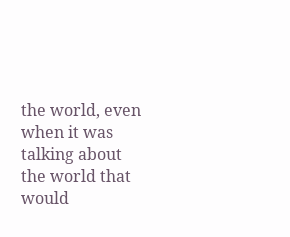the world, even when it was talking about the world that would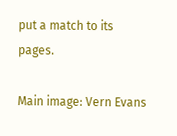put a match to its pages.

Main image: Vern Evans